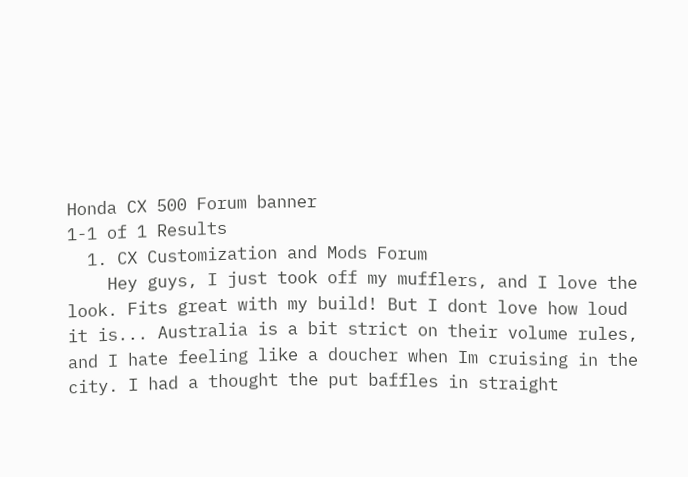Honda CX 500 Forum banner
1-1 of 1 Results
  1. CX Customization and Mods Forum
    Hey guys, I just took off my mufflers, and I love the look. Fits great with my build! But I dont love how loud it is... Australia is a bit strict on their volume rules, and I hate feeling like a doucher when Im cruising in the city. I had a thought the put baffles in straight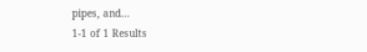pipes, and...
1-1 of 1 Results